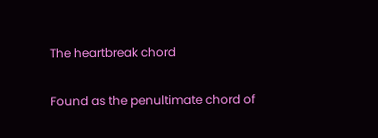The heartbreak chord

Found as the penultimate chord of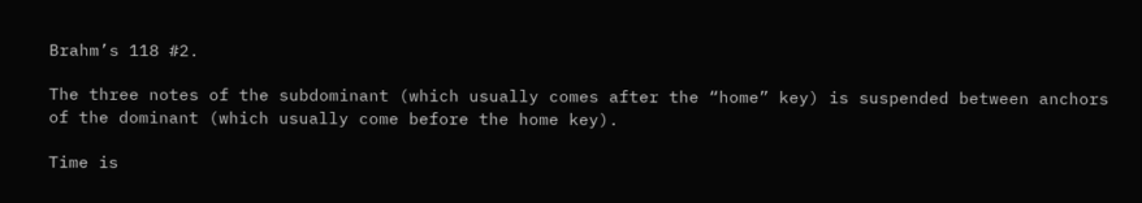Brahm’s 118 #2.

The three notes of the subdominant (which usually comes after the “home” key) is suspended between anchors of the dominant (which usually come before the home key).

Time is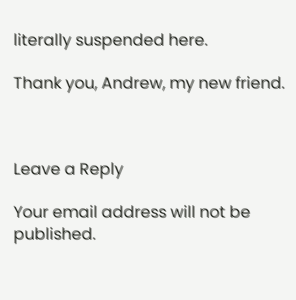literally suspended here.

Thank you, Andrew, my new friend.



Leave a Reply

Your email address will not be published.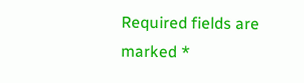Required fields are marked *